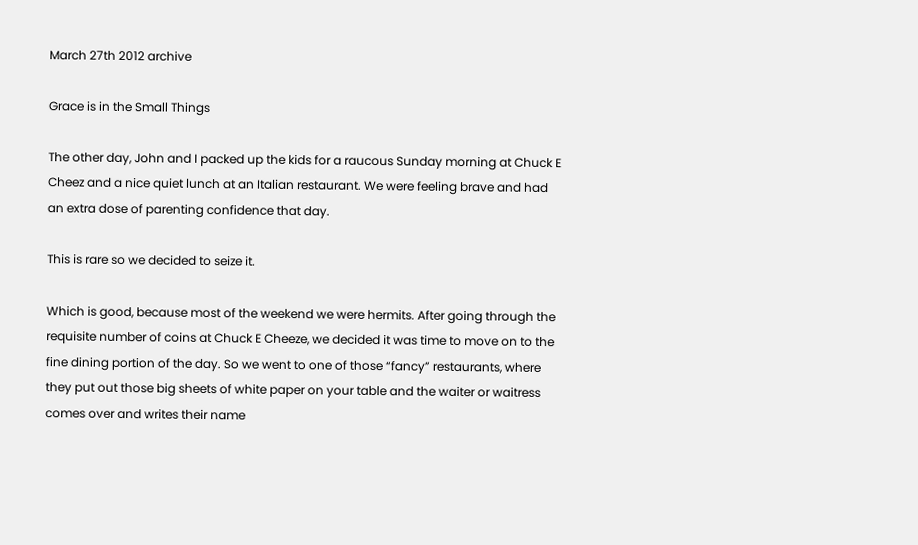March 27th 2012 archive

Grace is in the Small Things

The other day, John and I packed up the kids for a raucous Sunday morning at Chuck E Cheez and a nice quiet lunch at an Italian restaurant. We were feeling brave and had an extra dose of parenting confidence that day.

This is rare so we decided to seize it.

Which is good, because most of the weekend we were hermits. After going through the requisite number of coins at Chuck E Cheeze, we decided it was time to move on to the fine dining portion of the day. So we went to one of those “fancy” restaurants, where they put out those big sheets of white paper on your table and the waiter or waitress comes over and writes their name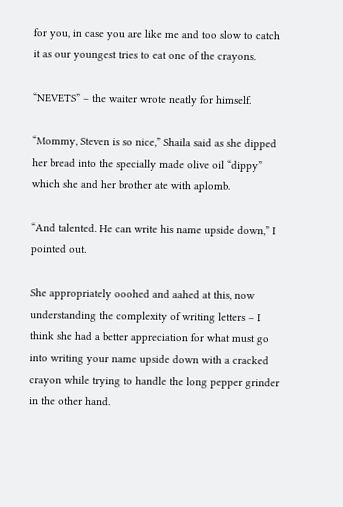for you, in case you are like me and too slow to catch it as our youngest tries to eat one of the crayons.

“NEVETS” – the waiter wrote neatly for himself.

“Mommy, Steven is so nice,” Shaila said as she dipped her bread into the specially made olive oil “dippy” which she and her brother ate with aplomb.

“And talented. He can write his name upside down,” I pointed out.

She appropriately ooohed and aahed at this, now understanding the complexity of writing letters – I think she had a better appreciation for what must go into writing your name upside down with a cracked crayon while trying to handle the long pepper grinder in the other hand.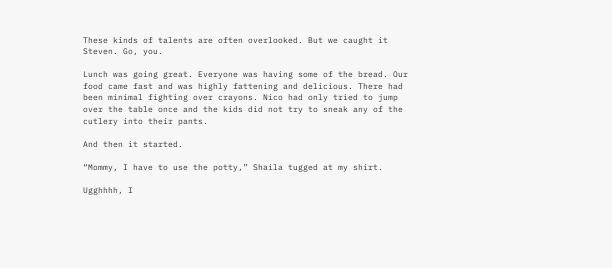These kinds of talents are often overlooked. But we caught it Steven. Go, you.

Lunch was going great. Everyone was having some of the bread. Our food came fast and was highly fattening and delicious. There had been minimal fighting over crayons. Nico had only tried to jump over the table once and the kids did not try to sneak any of the cutlery into their pants.

And then it started.

“Mommy, I have to use the potty,” Shaila tugged at my shirt.

Ugghhhh, I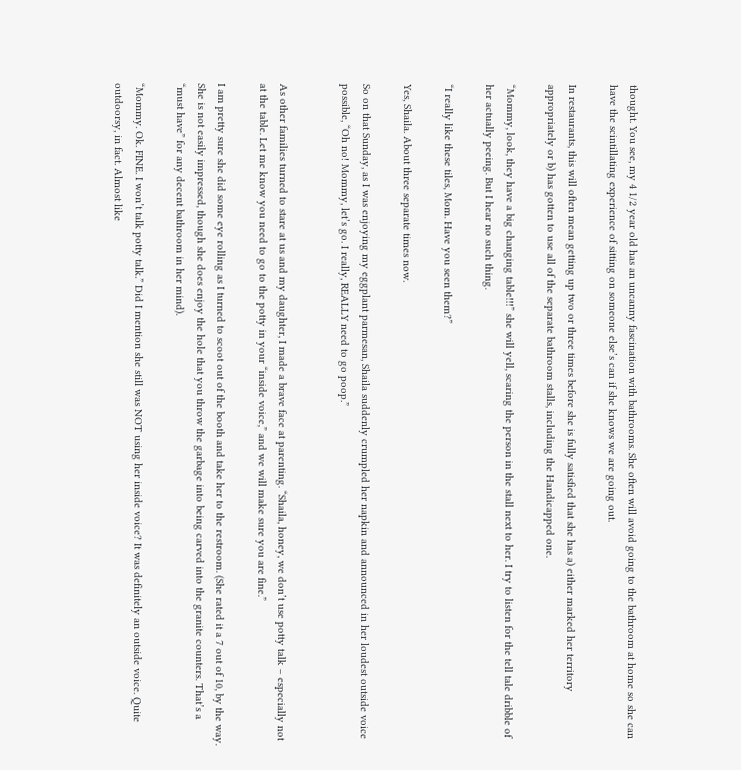thought. You see, my 4 1/2 year old has an uncanny fascination with bathrooms. She often will avoid going to the bathroom at home so she can have the scintillating experience of sitting on someone else’s can if she knows we are going out.

In restaurants, this will often mean getting up two or three times before she is fully satisfied that she has a) either marked her territory appropriately or b) has gotten to use all of the separate bathroom stalls, including the Handicapped one.

“Mommy, look, they have a big changing table!!!” she will yell, scaring the person in the stall next to her. I try to listen for the tell tale dribble of her actually peeing. But I hear no such thing.

“I really like these tiles, Mom. Have you seen them?”

Yes, Shaila. About three separate times now.

So on that Sunday, as I was enjoying my eggplant parmesan, Shaila suddenly crumpled her napkin and announced in her loudest outside voice possible, “Oh no! Mommy, let’s go. I really, REALLY need to go poop.”


As other families turned to stare at us and my daughter, I made a brave face at parenting. “Shaila, honey, we don’t use potty talk – especially not at the table. Let me know you need to go to the potty in your “inside voice,” and we will make sure you are fine.”

I am pretty sure she did some eye rolling as I turned to scoot out of the booth and take her to the restroom. (She rated it a 7 out of 10, by the way. She is not easily impressed, though she does enjoy the hole that you throw the garbage into being carved into the granite counters. That’s a “must have” for any decent bathroom in her mind).

“Mommy. Ok. FINE. I won’t talk potty talk.” Did I mention she still was NOT using her inside voice? It was definitely an outside voice. Quite outdoorsy, in fact. Almost like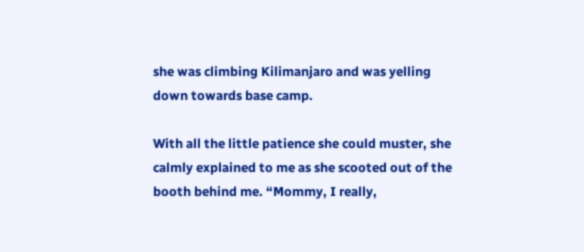she was climbing Kilimanjaro and was yelling down towards base camp.

With all the little patience she could muster, she calmly explained to me as she scooted out of the booth behind me. “Mommy, I really,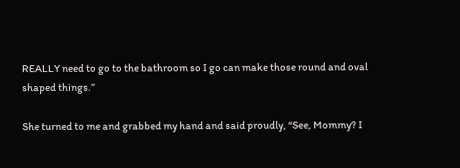REALLY need to go to the bathroom so I go can make those round and oval shaped things.”

She turned to me and grabbed my hand and said proudly, “See, Mommy? I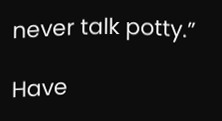never talk potty.”

Have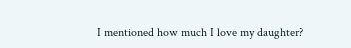I mentioned how much I love my daughter?